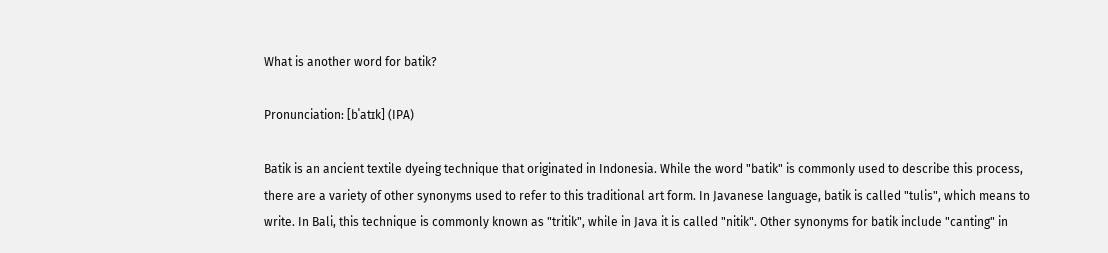What is another word for batik?

Pronunciation: [bˈatɪk] (IPA)

Batik is an ancient textile dyeing technique that originated in Indonesia. While the word "batik" is commonly used to describe this process, there are a variety of other synonyms used to refer to this traditional art form. In Javanese language, batik is called "tulis", which means to write. In Bali, this technique is commonly known as "tritik", while in Java it is called "nitik". Other synonyms for batik include "canting" in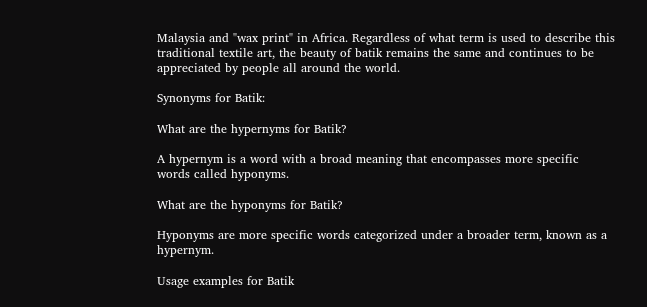Malaysia and "wax print" in Africa. Regardless of what term is used to describe this traditional textile art, the beauty of batik remains the same and continues to be appreciated by people all around the world.

Synonyms for Batik:

What are the hypernyms for Batik?

A hypernym is a word with a broad meaning that encompasses more specific words called hyponyms.

What are the hyponyms for Batik?

Hyponyms are more specific words categorized under a broader term, known as a hypernym.

Usage examples for Batik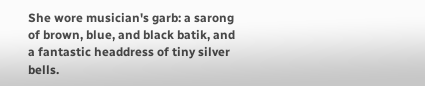She wore musician's garb: a sarong of brown, blue, and black batik, and a fantastic headdress of tiny silver bells.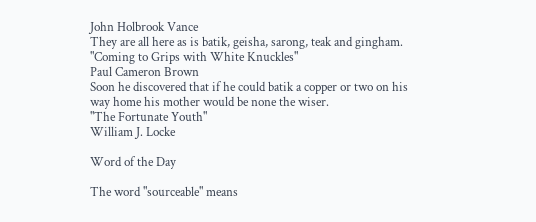John Holbrook Vance
They are all here as is batik, geisha, sarong, teak and gingham.
"Coming to Grips with White Knuckles"
Paul Cameron Brown
Soon he discovered that if he could batik a copper or two on his way home his mother would be none the wiser.
"The Fortunate Youth"
William J. Locke

Word of the Day

The word "sourceable" means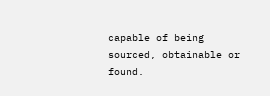capable of being sourced, obtainable or found.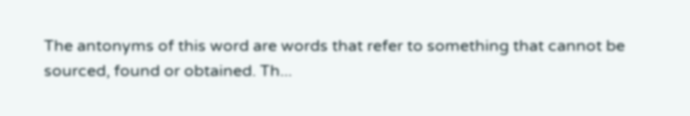The antonyms of this word are words that refer to something that cannot be sourced, found or obtained. Th...